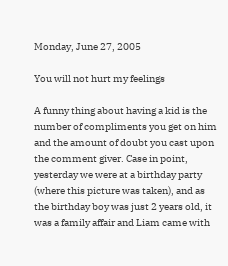Monday, June 27, 2005

You will not hurt my feelings

A funny thing about having a kid is the number of compliments you get on him and the amount of doubt you cast upon the comment giver. Case in point, yesterday we were at a birthday party (where this picture was taken), and as the birthday boy was just 2 years old, it was a family affair and Liam came with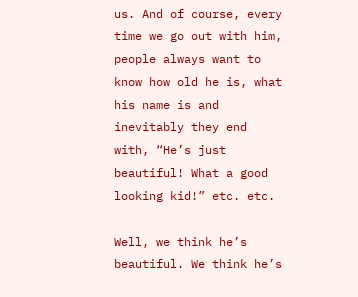us. And of course, every time we go out with him, people always want to know how old he is, what his name is and inevitably they end with, “He’s just beautiful! What a good looking kid!” etc. etc.

Well, we think he’s beautiful. We think he’s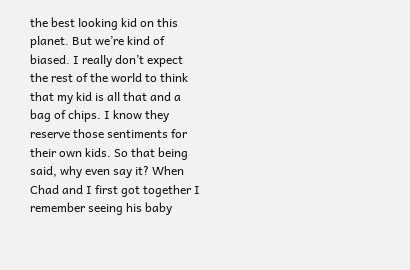the best looking kid on this planet. But we’re kind of biased. I really don’t expect the rest of the world to think that my kid is all that and a bag of chips. I know they reserve those sentiments for their own kids. So that being said, why even say it? When Chad and I first got together I remember seeing his baby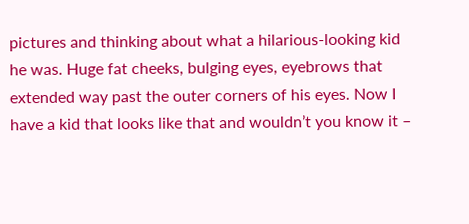pictures and thinking about what a hilarious-looking kid he was. Huge fat cheeks, bulging eyes, eyebrows that extended way past the outer corners of his eyes. Now I have a kid that looks like that and wouldn’t you know it –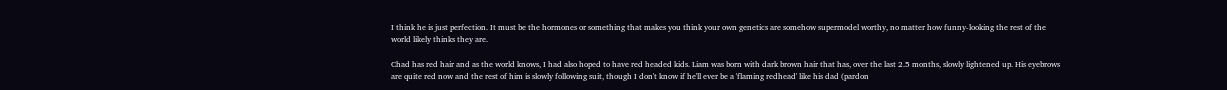I think he is just perfection. It must be the hormones or something that makes you think your own genetics are somehow supermodel worthy, no matter how funny-looking the rest of the world likely thinks they are.

Chad has red hair and as the world knows, I had also hoped to have red headed kids. Liam was born with dark brown hair that has, over the last 2.5 months, slowly lightened up. His eyebrows are quite red now and the rest of him is slowly following suit, though I don't know if he'll ever be a 'flaming redhead' like his dad (pardon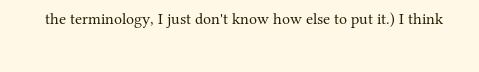the terminology, I just don't know how else to put it.) I think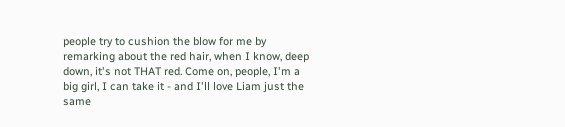people try to cushion the blow for me by remarking about the red hair, when I know, deep down, it's not THAT red. Come on, people, I'm a big girl, I can take it - and I'll love Liam just the same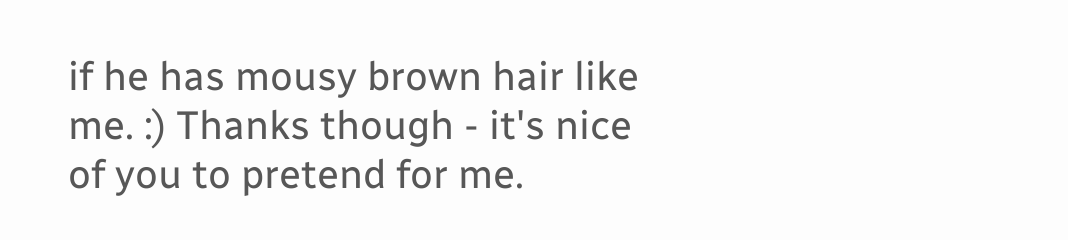if he has mousy brown hair like me. :) Thanks though - it's nice of you to pretend for me.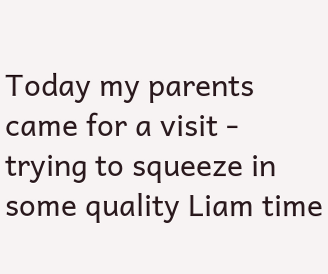Today my parents came for a visit - trying to squeeze in some quality Liam time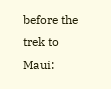before the trek to Maui: